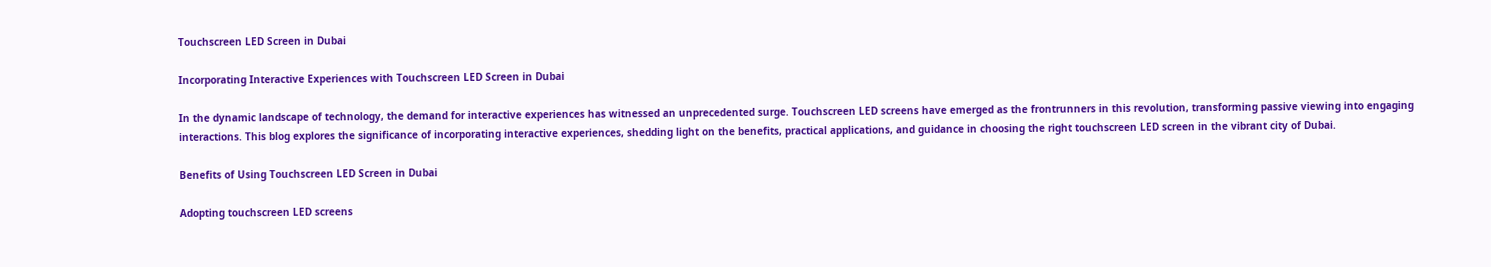Touchscreen LED Screen in Dubai

Incorporating Interactive Experiences with Touchscreen LED Screen in Dubai

In the dynamic landscape of technology, the demand for interactive experiences has witnessed an unprecedented surge. Touchscreen LED screens have emerged as the frontrunners in this revolution, transforming passive viewing into engaging interactions. This blog explores the significance of incorporating interactive experiences, shedding light on the benefits, practical applications, and guidance in choosing the right touchscreen LED screen in the vibrant city of Dubai.

Benefits of Using Touchscreen LED Screen in Dubai

Adopting touchscreen LED screens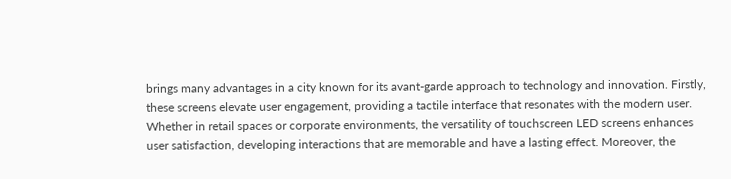brings many advantages in a city known for its avant-garde approach to technology and innovation. Firstly, these screens elevate user engagement, providing a tactile interface that resonates with the modern user. Whether in retail spaces or corporate environments, the versatility of touchscreen LED screens enhances user satisfaction, developing interactions that are memorable and have a lasting effect. Moreover, the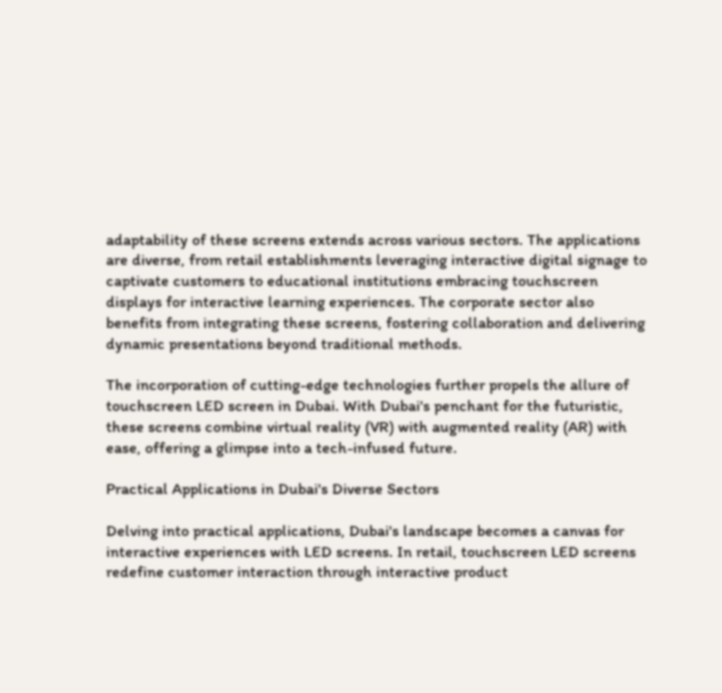adaptability of these screens extends across various sectors. The applications are diverse, from retail establishments leveraging interactive digital signage to captivate customers to educational institutions embracing touchscreen displays for interactive learning experiences. The corporate sector also benefits from integrating these screens, fostering collaboration and delivering dynamic presentations beyond traditional methods.

The incorporation of cutting-edge technologies further propels the allure of touchscreen LED screen in Dubai. With Dubai's penchant for the futuristic, these screens combine virtual reality (VR) with augmented reality (AR) with ease, offering a glimpse into a tech-infused future.

Practical Applications in Dubai's Diverse Sectors

Delving into practical applications, Dubai's landscape becomes a canvas for interactive experiences with LED screens. In retail, touchscreen LED screens redefine customer interaction through interactive product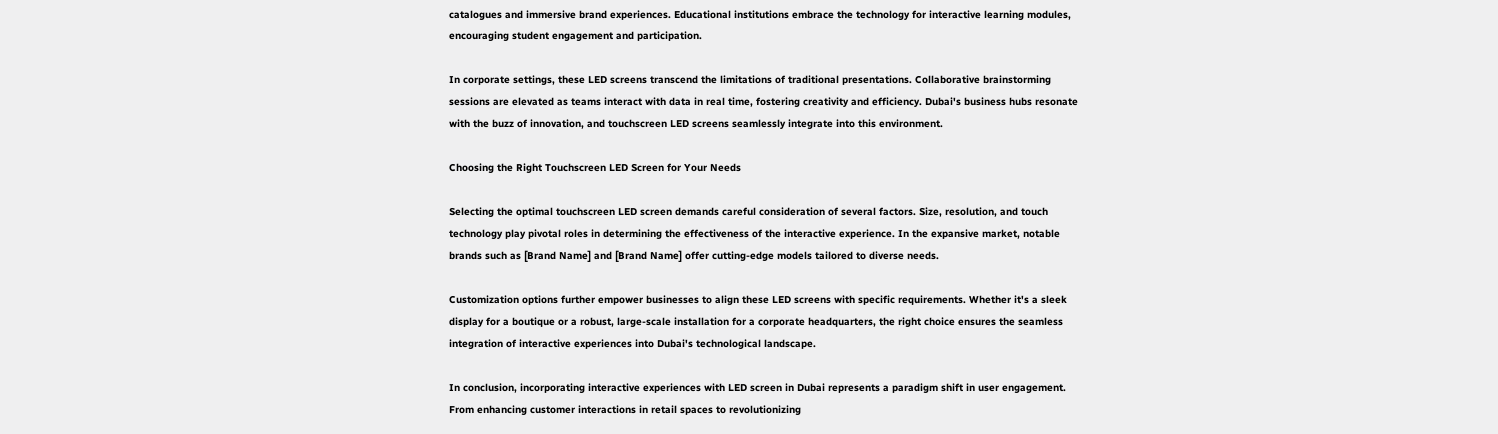catalogues and immersive brand experiences. Educational institutions embrace the technology for interactive learning modules, encouraging student engagement and participation.

In corporate settings, these LED screens transcend the limitations of traditional presentations. Collaborative brainstorming sessions are elevated as teams interact with data in real time, fostering creativity and efficiency. Dubai's business hubs resonate with the buzz of innovation, and touchscreen LED screens seamlessly integrate into this environment.

Choosing the Right Touchscreen LED Screen for Your Needs

Selecting the optimal touchscreen LED screen demands careful consideration of several factors. Size, resolution, and touch technology play pivotal roles in determining the effectiveness of the interactive experience. In the expansive market, notable brands such as [Brand Name] and [Brand Name] offer cutting-edge models tailored to diverse needs.

Customization options further empower businesses to align these LED screens with specific requirements. Whether it's a sleek display for a boutique or a robust, large-scale installation for a corporate headquarters, the right choice ensures the seamless integration of interactive experiences into Dubai's technological landscape.

In conclusion, incorporating interactive experiences with LED screen in Dubai represents a paradigm shift in user engagement. From enhancing customer interactions in retail spaces to revolutionizing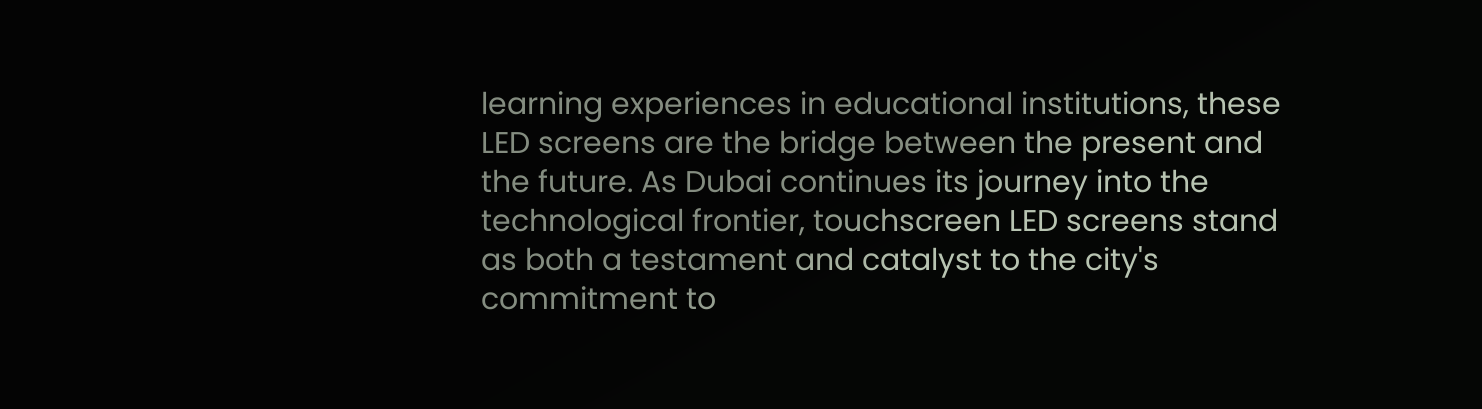learning experiences in educational institutions, these LED screens are the bridge between the present and the future. As Dubai continues its journey into the technological frontier, touchscreen LED screens stand as both a testament and catalyst to the city's commitment to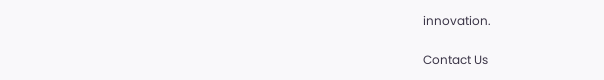innovation.


Contact Us